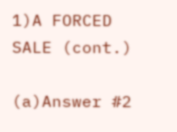1)A FORCED SALE (cont.)

(a)Answer #2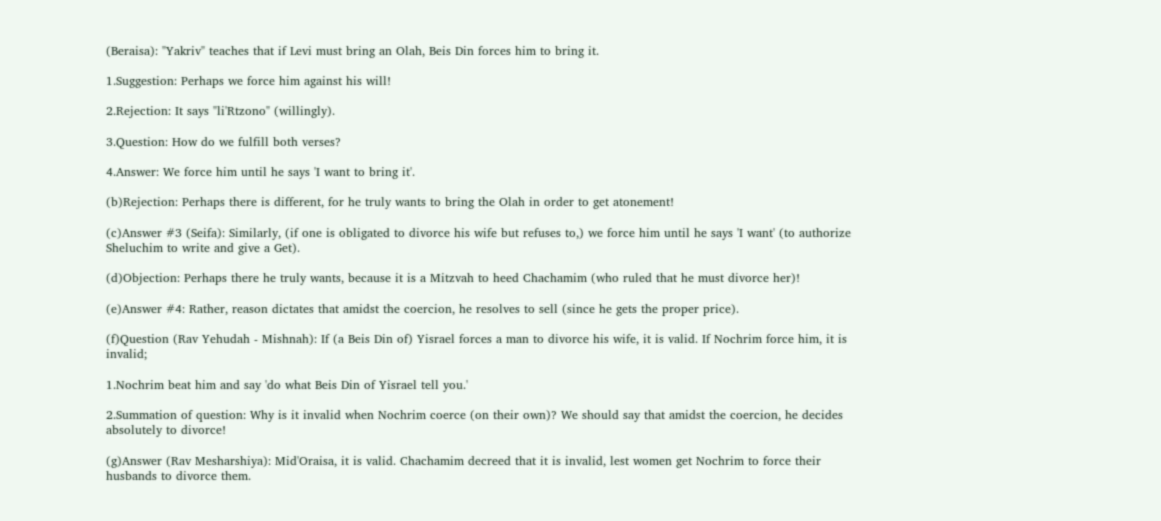(Beraisa): "Yakriv" teaches that if Levi must bring an Olah, Beis Din forces him to bring it.

1.Suggestion: Perhaps we force him against his will!

2.Rejection: It says "li'Rtzono" (willingly).

3.Question: How do we fulfill both verses?

4.Answer: We force him until he says 'I want to bring it'.

(b)Rejection: Perhaps there is different, for he truly wants to bring the Olah in order to get atonement!

(c)Answer #3 (Seifa): Similarly, (if one is obligated to divorce his wife but refuses to,) we force him until he says 'I want' (to authorize Sheluchim to write and give a Get).

(d)Objection: Perhaps there he truly wants, because it is a Mitzvah to heed Chachamim (who ruled that he must divorce her)!

(e)Answer #4: Rather, reason dictates that amidst the coercion, he resolves to sell (since he gets the proper price).

(f)Question (Rav Yehudah - Mishnah): If (a Beis Din of) Yisrael forces a man to divorce his wife, it is valid. If Nochrim force him, it is invalid;

1.Nochrim beat him and say 'do what Beis Din of Yisrael tell you.'

2.Summation of question: Why is it invalid when Nochrim coerce (on their own)? We should say that amidst the coercion, he decides absolutely to divorce!

(g)Answer (Rav Mesharshiya): Mid'Oraisa, it is valid. Chachamim decreed that it is invalid, lest women get Nochrim to force their husbands to divorce them.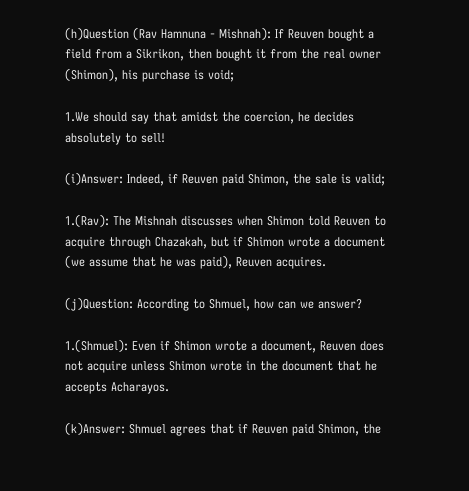(h)Question (Rav Hamnuna - Mishnah): If Reuven bought a field from a Sikrikon, then bought it from the real owner (Shimon), his purchase is void;

1.We should say that amidst the coercion, he decides absolutely to sell!

(i)Answer: Indeed, if Reuven paid Shimon, the sale is valid;

1.(Rav): The Mishnah discusses when Shimon told Reuven to acquire through Chazakah, but if Shimon wrote a document (we assume that he was paid), Reuven acquires.

(j)Question: According to Shmuel, how can we answer?

1.(Shmuel): Even if Shimon wrote a document, Reuven does not acquire unless Shimon wrote in the document that he accepts Acharayos.

(k)Answer: Shmuel agrees that if Reuven paid Shimon, the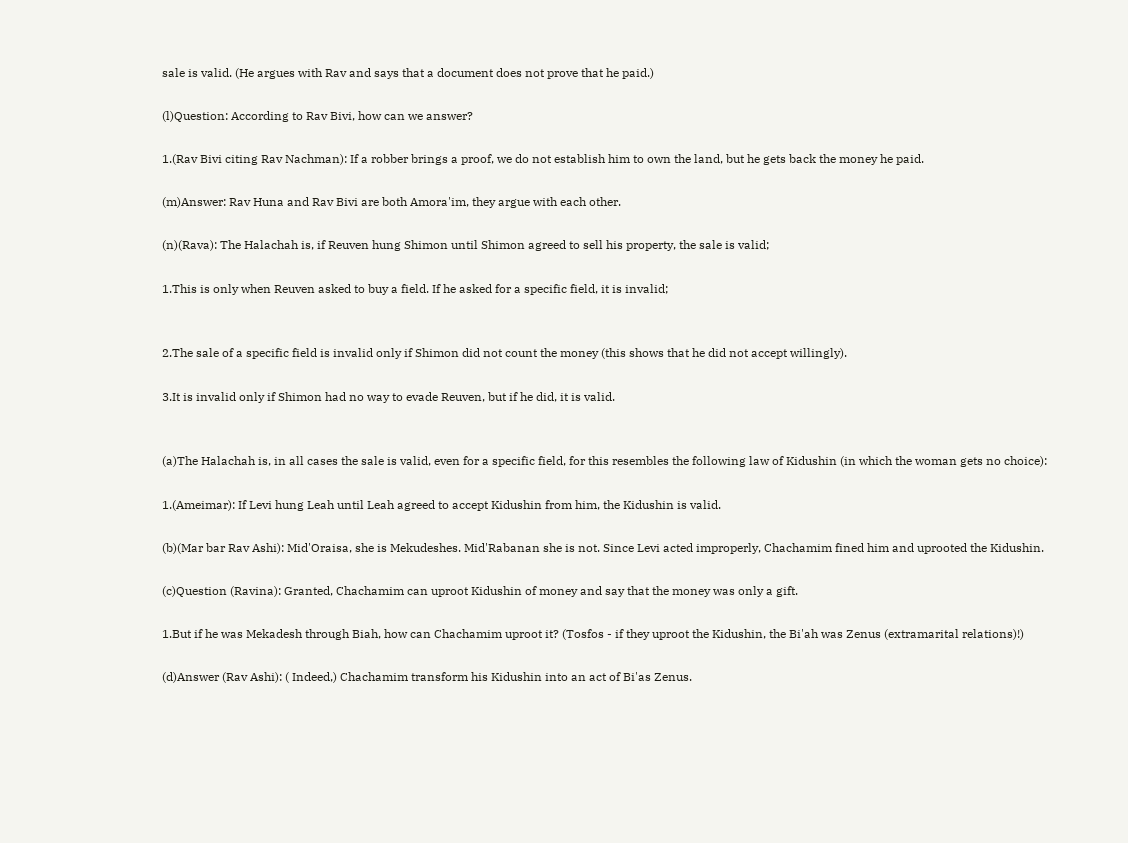sale is valid. (He argues with Rav and says that a document does not prove that he paid.)

(l)Question: According to Rav Bivi, how can we answer?

1.(Rav Bivi citing Rav Nachman): If a robber brings a proof, we do not establish him to own the land, but he gets back the money he paid.

(m)Answer: Rav Huna and Rav Bivi are both Amora'im, they argue with each other.

(n)(Rava): The Halachah is, if Reuven hung Shimon until Shimon agreed to sell his property, the sale is valid;

1.This is only when Reuven asked to buy a field. If he asked for a specific field, it is invalid;


2.The sale of a specific field is invalid only if Shimon did not count the money (this shows that he did not accept willingly).

3.It is invalid only if Shimon had no way to evade Reuven, but if he did, it is valid.


(a)The Halachah is, in all cases the sale is valid, even for a specific field, for this resembles the following law of Kidushin (in which the woman gets no choice):

1.(Ameimar): If Levi hung Leah until Leah agreed to accept Kidushin from him, the Kidushin is valid.

(b)(Mar bar Rav Ashi): Mid'Oraisa, she is Mekudeshes. Mid'Rabanan she is not. Since Levi acted improperly, Chachamim fined him and uprooted the Kidushin.

(c)Question (Ravina): Granted, Chachamim can uproot Kidushin of money and say that the money was only a gift.

1.But if he was Mekadesh through Biah, how can Chachamim uproot it? (Tosfos - if they uproot the Kidushin, the Bi'ah was Zenus (extramarital relations)!)

(d)Answer (Rav Ashi): ( Indeed,) Chachamim transform his Kidushin into an act of Bi'as Zenus.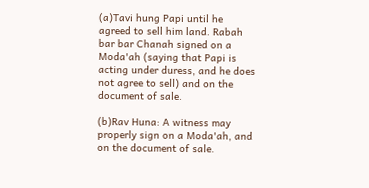(a)Tavi hung Papi until he agreed to sell him land. Rabah bar bar Chanah signed on a Moda'ah (saying that Papi is acting under duress, and he does not agree to sell) and on the document of sale.

(b)Rav Huna: A witness may properly sign on a Moda'ah, and on the document of sale.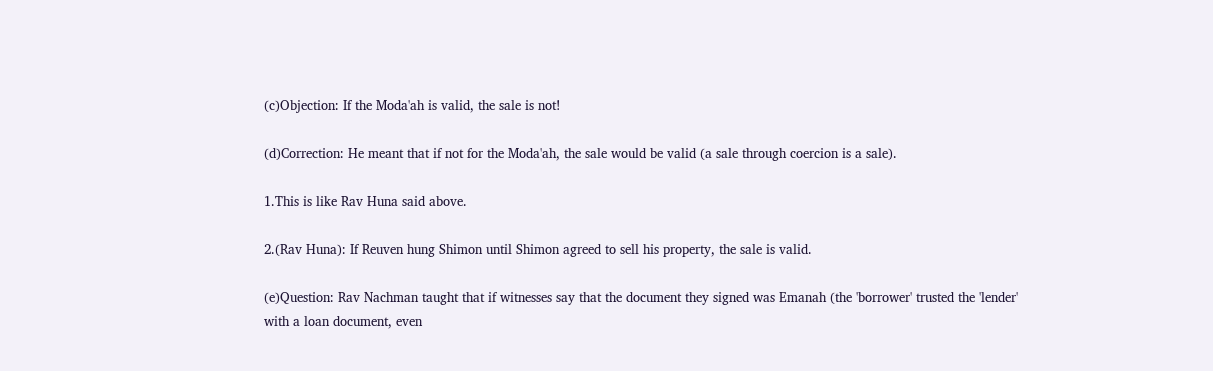(c)Objection: If the Moda'ah is valid, the sale is not!

(d)Correction: He meant that if not for the Moda'ah, the sale would be valid (a sale through coercion is a sale).

1.This is like Rav Huna said above.

2.(Rav Huna): If Reuven hung Shimon until Shimon agreed to sell his property, the sale is valid.

(e)Question: Rav Nachman taught that if witnesses say that the document they signed was Emanah (the 'borrower' trusted the 'lender' with a loan document, even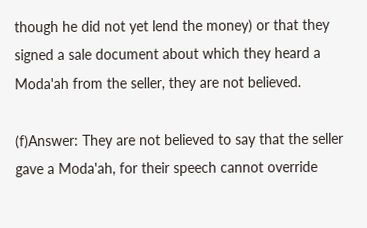though he did not yet lend the money) or that they signed a sale document about which they heard a Moda'ah from the seller, they are not believed.

(f)Answer: They are not believed to say that the seller gave a Moda'ah, for their speech cannot override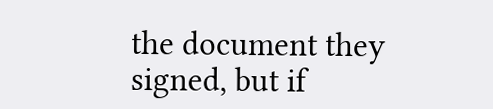the document they signed, but if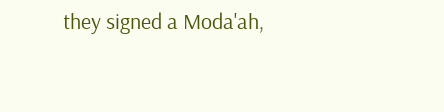they signed a Moda'ah,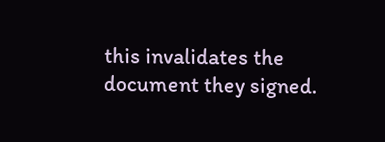this invalidates the document they signed.